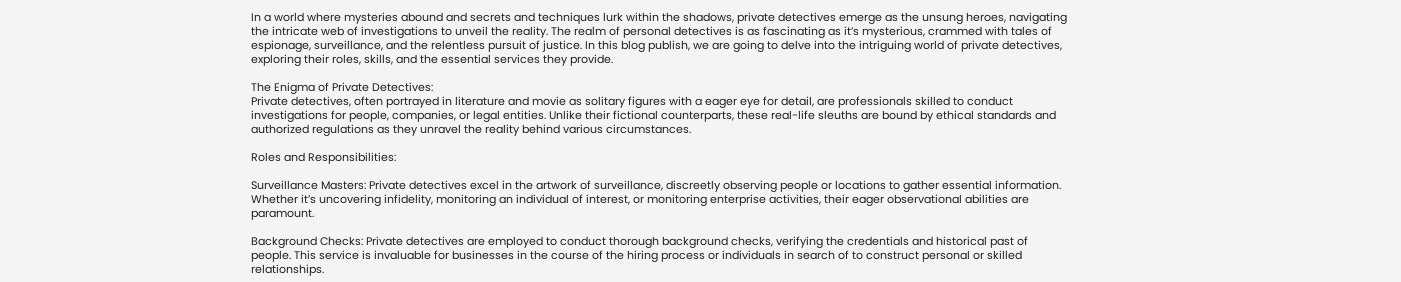In a world where mysteries abound and secrets and techniques lurk within the shadows, private detectives emerge as the unsung heroes, navigating the intricate web of investigations to unveil the reality. The realm of personal detectives is as fascinating as it’s mysterious, crammed with tales of espionage, surveillance, and the relentless pursuit of justice. In this blog publish, we are going to delve into the intriguing world of private detectives, exploring their roles, skills, and the essential services they provide.

The Enigma of Private Detectives:
Private detectives, often portrayed in literature and movie as solitary figures with a eager eye for detail, are professionals skilled to conduct investigations for people, companies, or legal entities. Unlike their fictional counterparts, these real-life sleuths are bound by ethical standards and authorized regulations as they unravel the reality behind various circumstances.

Roles and Responsibilities:

Surveillance Masters: Private detectives excel in the artwork of surveillance, discreetly observing people or locations to gather essential information. Whether it’s uncovering infidelity, monitoring an individual of interest, or monitoring enterprise activities, their eager observational abilities are paramount.

Background Checks: Private detectives are employed to conduct thorough background checks, verifying the credentials and historical past of people. This service is invaluable for businesses in the course of the hiring process or individuals in search of to construct personal or skilled relationships.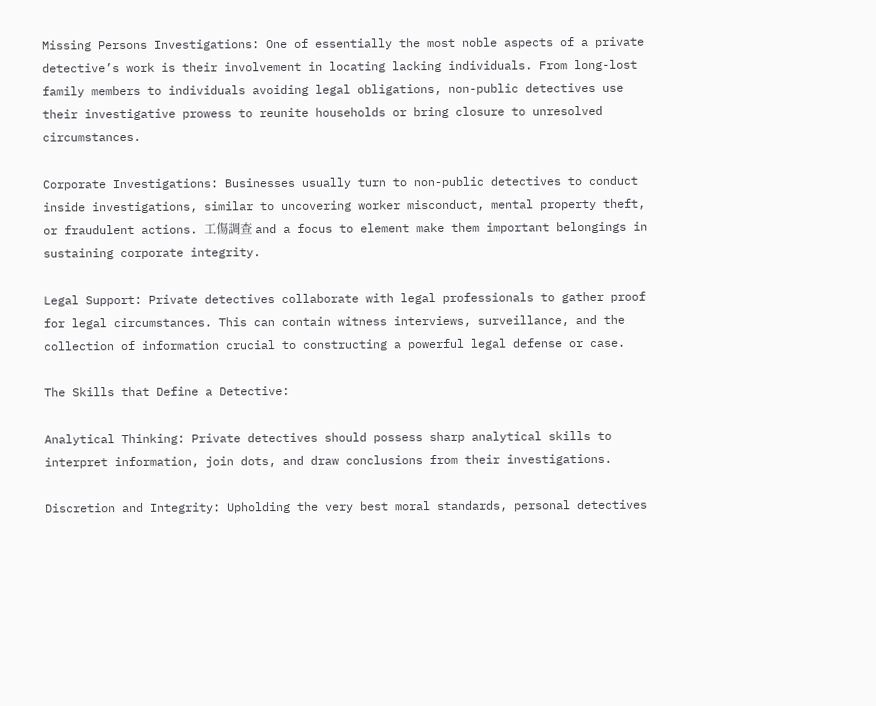Missing Persons Investigations: One of essentially the most noble aspects of a private detective’s work is their involvement in locating lacking individuals. From long-lost family members to individuals avoiding legal obligations, non-public detectives use their investigative prowess to reunite households or bring closure to unresolved circumstances.

Corporate Investigations: Businesses usually turn to non-public detectives to conduct inside investigations, similar to uncovering worker misconduct, mental property theft, or fraudulent actions. 工傷調查 and a focus to element make them important belongings in sustaining corporate integrity.

Legal Support: Private detectives collaborate with legal professionals to gather proof for legal circumstances. This can contain witness interviews, surveillance, and the collection of information crucial to constructing a powerful legal defense or case.

The Skills that Define a Detective:

Analytical Thinking: Private detectives should possess sharp analytical skills to interpret information, join dots, and draw conclusions from their investigations.

Discretion and Integrity: Upholding the very best moral standards, personal detectives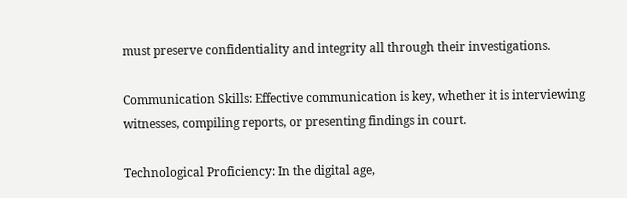must preserve confidentiality and integrity all through their investigations.

Communication Skills: Effective communication is key, whether it is interviewing witnesses, compiling reports, or presenting findings in court.

Technological Proficiency: In the digital age,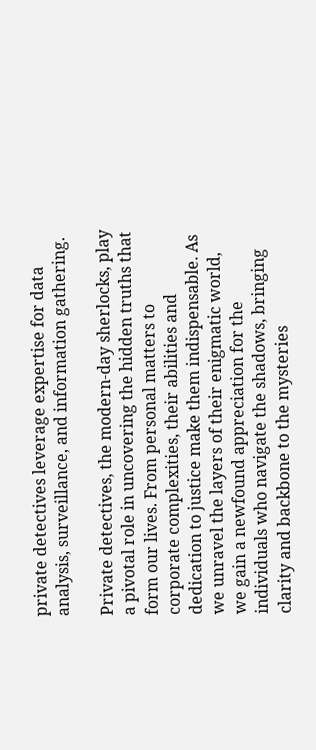private detectives leverage expertise for data analysis, surveillance, and information gathering.

Private detectives, the modern-day sherlocks, play a pivotal role in uncovering the hidden truths that form our lives. From personal matters to corporate complexities, their abilities and dedication to justice make them indispensable. As we unravel the layers of their enigmatic world, we gain a newfound appreciation for the individuals who navigate the shadows, bringing clarity and backbone to the mysteries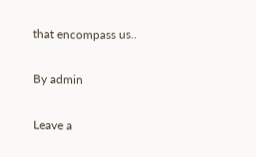that encompass us..

By admin

Leave a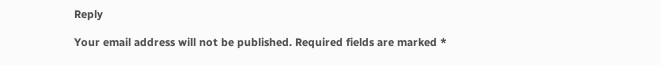Reply

Your email address will not be published. Required fields are marked *